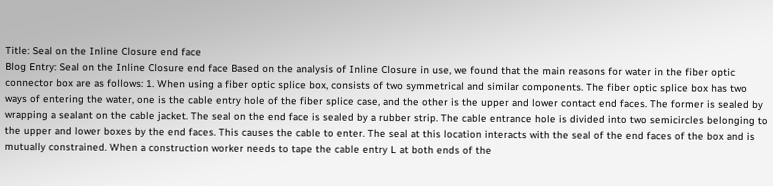Title: Seal on the Inline Closure end face
Blog Entry: Seal on the Inline Closure end face Based on the analysis of Inline Closure in use, we found that the main reasons for water in the fiber optic connector box are as follows: 1. When using a fiber optic splice box, consists of two symmetrical and similar components. The fiber optic splice box has two ways of entering the water, one is the cable entry hole of the fiber splice case, and the other is the upper and lower contact end faces. The former is sealed by wrapping a sealant on the cable jacket. The seal on the end face is sealed by a rubber strip. The cable entrance hole is divided into two semicircles belonging to the upper and lower boxes by the end faces. This causes the cable to enter. The seal at this location interacts with the seal of the end faces of the box and is mutually constrained. When a construction worker needs to tape the cable entry L at both ends of the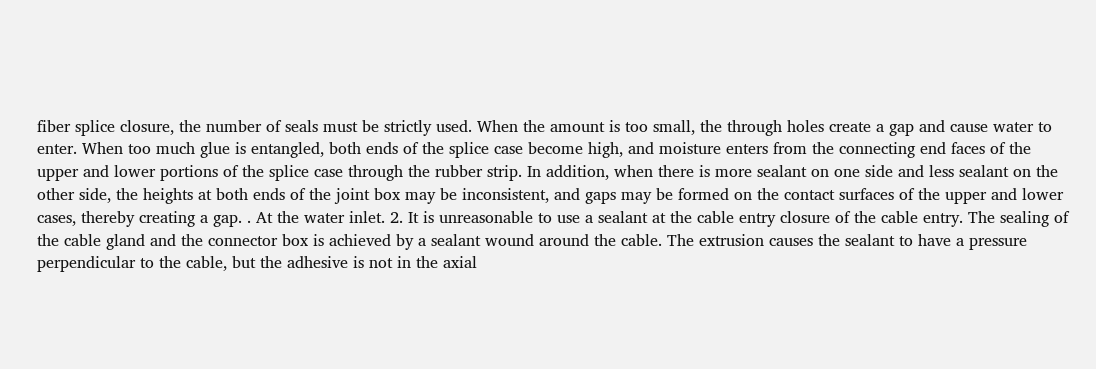fiber splice closure, the number of seals must be strictly used. When the amount is too small, the through holes create a gap and cause water to enter. When too much glue is entangled, both ends of the splice case become high, and moisture enters from the connecting end faces of the upper and lower portions of the splice case through the rubber strip. In addition, when there is more sealant on one side and less sealant on the other side, the heights at both ends of the joint box may be inconsistent, and gaps may be formed on the contact surfaces of the upper and lower cases, thereby creating a gap. . At the water inlet. 2. It is unreasonable to use a sealant at the cable entry closure of the cable entry. The sealing of the cable gland and the connector box is achieved by a sealant wound around the cable. The extrusion causes the sealant to have a pressure perpendicular to the cable, but the adhesive is not in the axial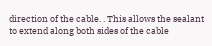direction of the cable. . This allows the sealant to extend along both sides of the cable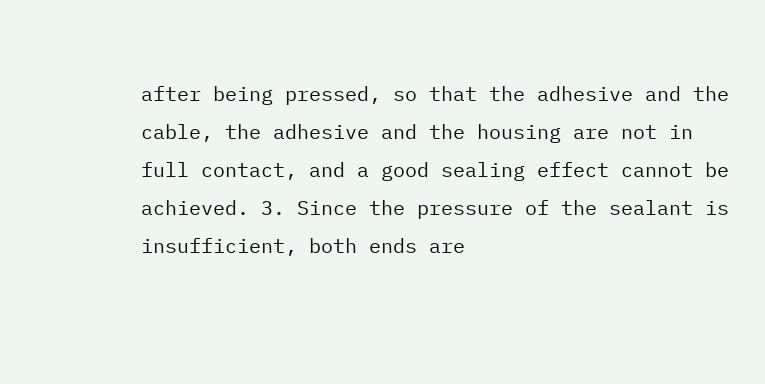after being pressed, so that the adhesive and the cable, the adhesive and the housing are not in full contact, and a good sealing effect cannot be achieved. 3. Since the pressure of the sealant is insufficient, both ends are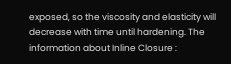exposed, so the viscosity and elasticity will decrease with time until hardening. The information about Inline Closure :